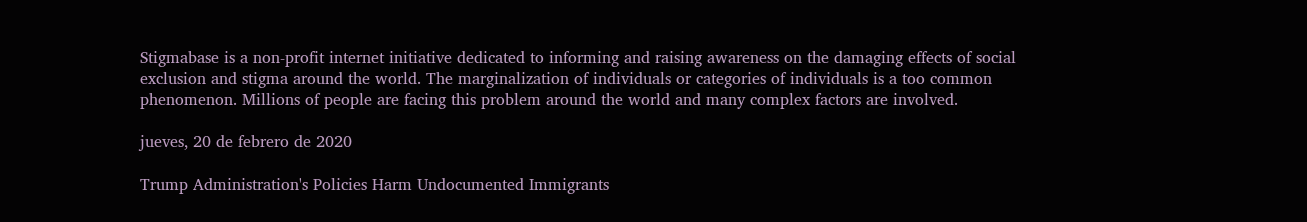Stigmabase is a non-profit internet initiative dedicated to informing and raising awareness on the damaging effects of social exclusion and stigma around the world. The marginalization of individuals or categories of individuals is a too common phenomenon. Millions of people are facing this problem around the world and many complex factors are involved.

jueves, 20 de febrero de 2020

Trump Administration's Policies Harm Undocumented Immigrants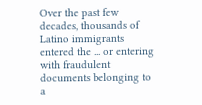Over the past few decades, thousands of Latino immigrants entered the ... or entering with fraudulent documents belonging to a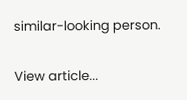similar-looking person.

View article...